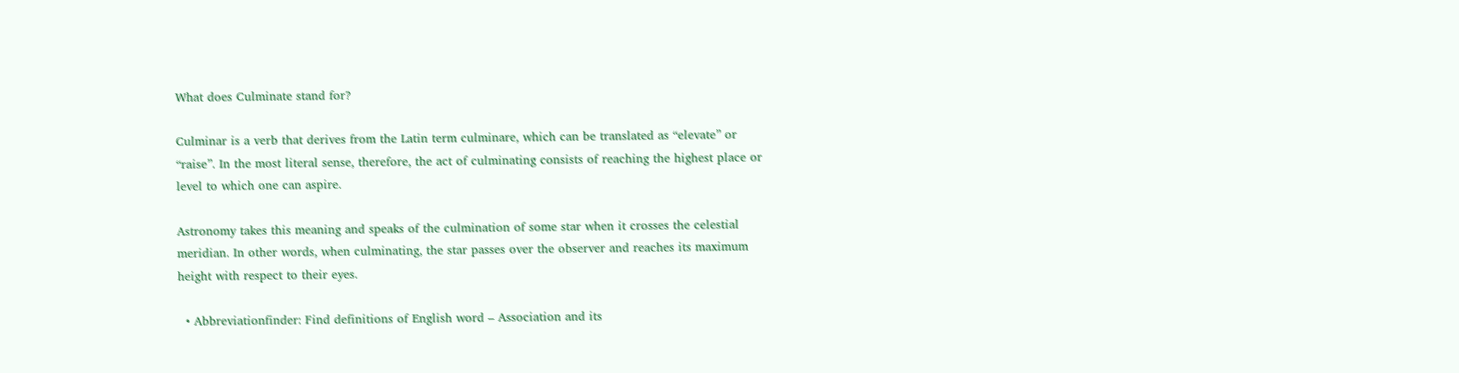What does Culminate stand for?

Culminar is a verb that derives from the Latin term culminare, which can be translated as “elevate” or “raise”. In the most literal sense, therefore, the act of culminating consists of reaching the highest place or level to which one can aspire.

Astronomy takes this meaning and speaks of the culmination of some star when it crosses the celestial meridian. In other words, when culminating, the star passes over the observer and reaches its maximum height with respect to their eyes.

  • Abbreviationfinder: Find definitions of English word – Association and its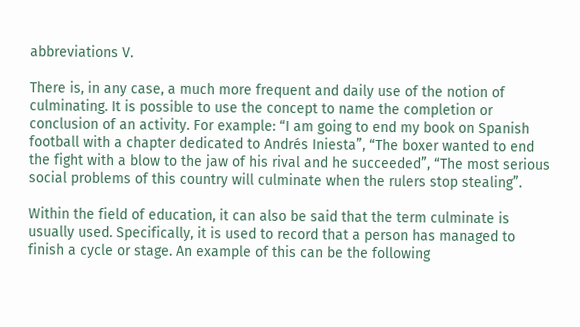abbreviations V.

There is, in any case, a much more frequent and daily use of the notion of culminating. It is possible to use the concept to name the completion or conclusion of an activity. For example: “I am going to end my book on Spanish football with a chapter dedicated to Andrés Iniesta”, “The boxer wanted to end the fight with a blow to the jaw of his rival and he succeeded”, “The most serious social problems of this country will culminate when the rulers stop stealing”.

Within the field of education, it can also be said that the term culminate is usually used. Specifically, it is used to record that a person has managed to finish a cycle or stage. An example of this can be the following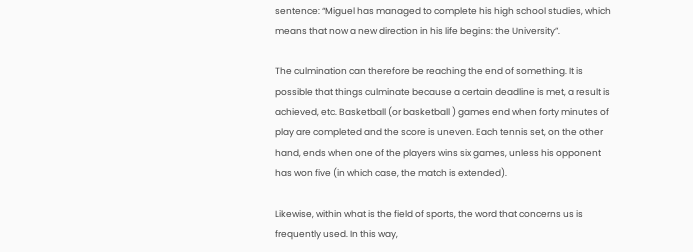sentence: “Miguel has managed to complete his high school studies, which means that now a new direction in his life begins: the University”.

The culmination can therefore be reaching the end of something. It is possible that things culminate because a certain deadline is met, a result is achieved, etc. Basketball (or basketball ) games end when forty minutes of play are completed and the score is uneven. Each tennis set, on the other hand, ends when one of the players wins six games, unless his opponent has won five (in which case, the match is extended).

Likewise, within what is the field of sports, the word that concerns us is frequently used. In this way,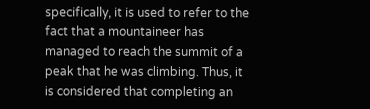specifically, it is used to refer to the fact that a mountaineer has managed to reach the summit of a peak that he was climbing. Thus, it is considered that completing an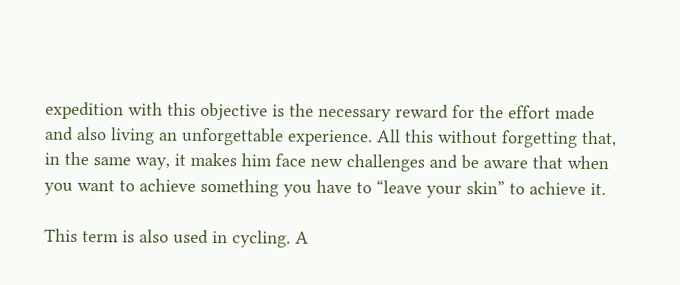expedition with this objective is the necessary reward for the effort made and also living an unforgettable experience. All this without forgetting that, in the same way, it makes him face new challenges and be aware that when you want to achieve something you have to “leave your skin” to achieve it.

This term is also used in cycling. A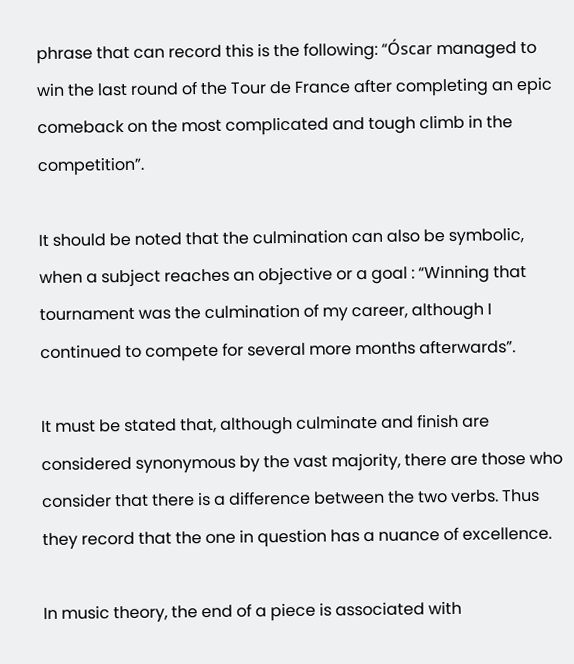phrase that can record this is the following: “Óscar managed to win the last round of the Tour de France after completing an epic comeback on the most complicated and tough climb in the competition”.

It should be noted that the culmination can also be symbolic, when a subject reaches an objective or a goal : “Winning that tournament was the culmination of my career, although I continued to compete for several more months afterwards”.

It must be stated that, although culminate and finish are considered synonymous by the vast majority, there are those who consider that there is a difference between the two verbs. Thus they record that the one in question has a nuance of excellence.

In music theory, the end of a piece is associated with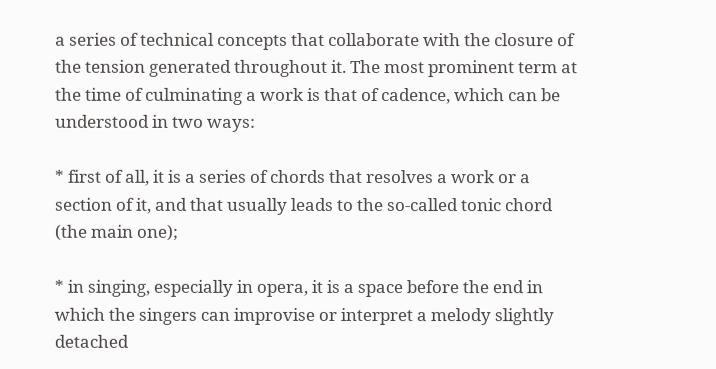a series of technical concepts that collaborate with the closure of the tension generated throughout it. The most prominent term at the time of culminating a work is that of cadence, which can be understood in two ways:

* first of all, it is a series of chords that resolves a work or a section of it, and that usually leads to the so-called tonic chord (the main one);

* in singing, especially in opera, it is a space before the end in which the singers can improvise or interpret a melody slightly detached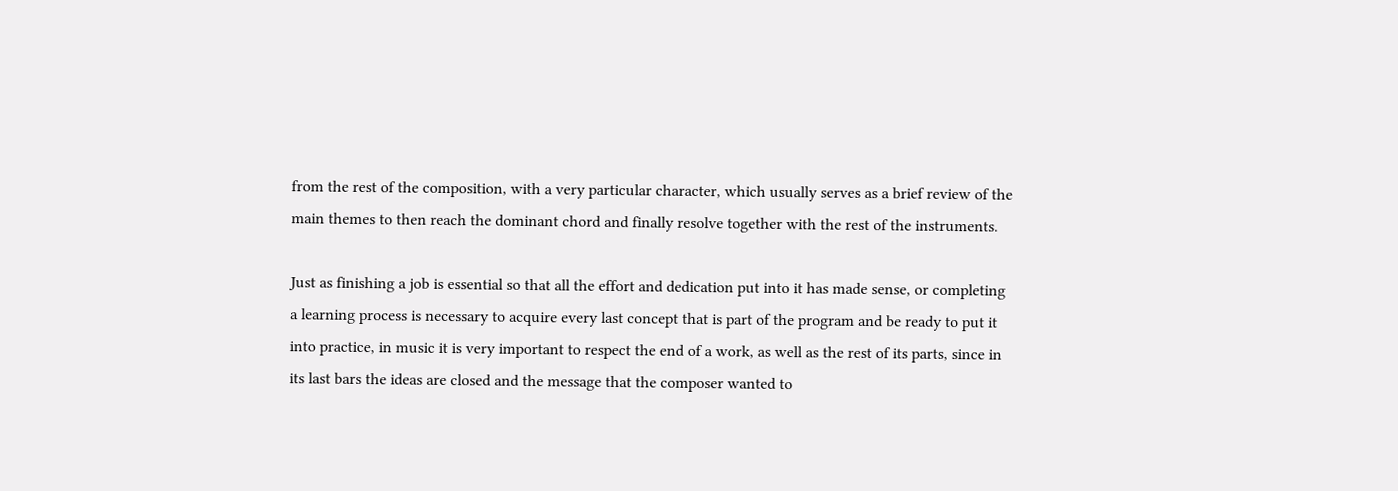from the rest of the composition, with a very particular character, which usually serves as a brief review of the main themes to then reach the dominant chord and finally resolve together with the rest of the instruments.

Just as finishing a job is essential so that all the effort and dedication put into it has made sense, or completing a learning process is necessary to acquire every last concept that is part of the program and be ready to put it into practice, in music it is very important to respect the end of a work, as well as the rest of its parts, since in its last bars the ideas are closed and the message that the composer wanted to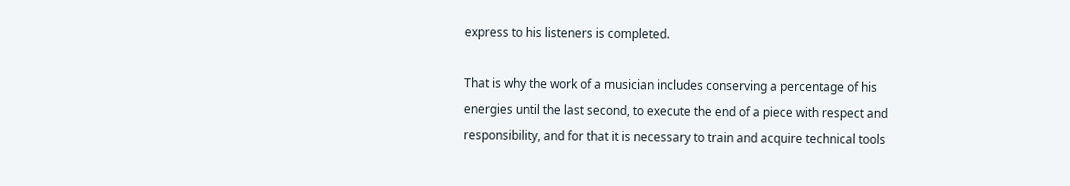express to his listeners is completed.

That is why the work of a musician includes conserving a percentage of his energies until the last second, to execute the end of a piece with respect and responsibility, and for that it is necessary to train and acquire technical tools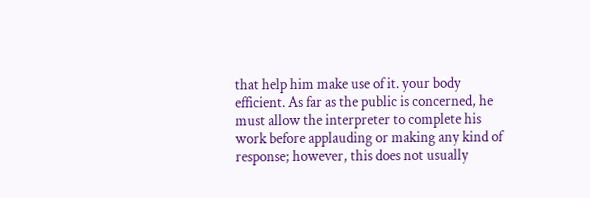that help him make use of it. your body efficient. As far as the public is concerned, he must allow the interpreter to complete his work before applauding or making any kind of response; however, this does not usually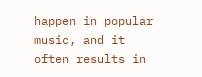happen in popular music, and it often results in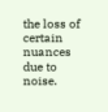the loss of certain nuances due to noise.